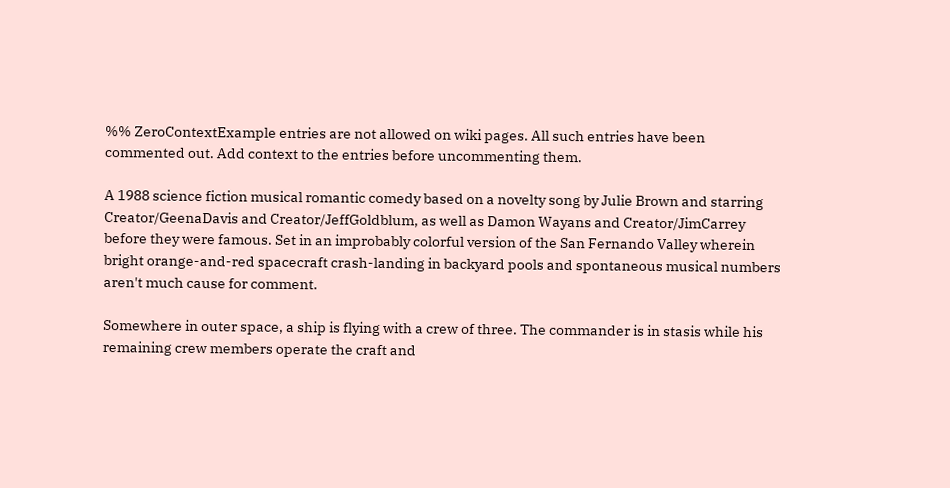%% ZeroContextExample entries are not allowed on wiki pages. All such entries have been commented out. Add context to the entries before uncommenting them.

A 1988 science fiction musical romantic comedy based on a novelty song by Julie Brown and starring Creator/GeenaDavis and Creator/JeffGoldblum, as well as Damon Wayans and Creator/JimCarrey before they were famous. Set in an improbably colorful version of the San Fernando Valley wherein bright orange-and-red spacecraft crash-landing in backyard pools and spontaneous musical numbers aren't much cause for comment.

Somewhere in outer space, a ship is flying with a crew of three. The commander is in stasis while his remaining crew members operate the craft and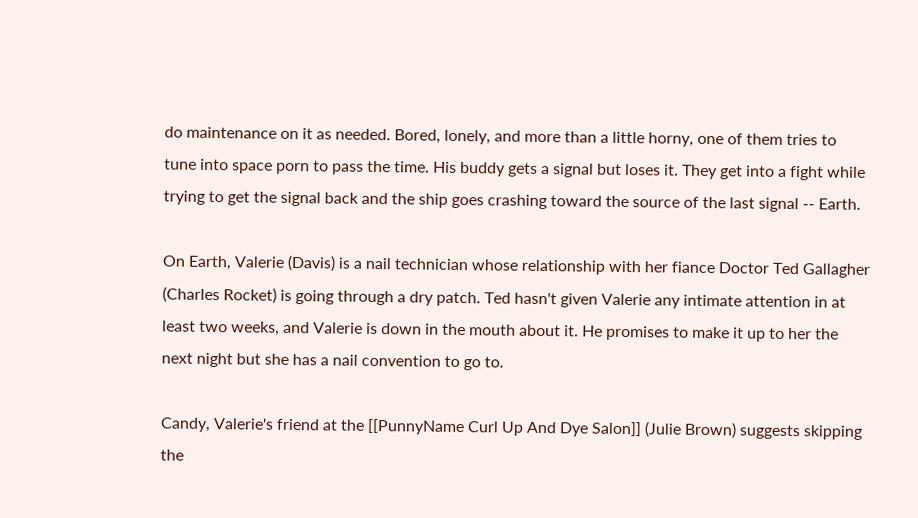do maintenance on it as needed. Bored, lonely, and more than a little horny, one of them tries to tune into space porn to pass the time. His buddy gets a signal but loses it. They get into a fight while trying to get the signal back and the ship goes crashing toward the source of the last signal -- Earth.

On Earth, Valerie (Davis) is a nail technician whose relationship with her fiance Doctor Ted Gallagher (Charles Rocket) is going through a dry patch. Ted hasn't given Valerie any intimate attention in at least two weeks, and Valerie is down in the mouth about it. He promises to make it up to her the next night but she has a nail convention to go to.

Candy, Valerie's friend at the [[PunnyName Curl Up And Dye Salon]] (Julie Brown) suggests skipping the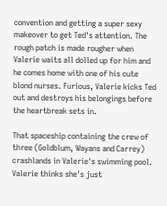convention and getting a super sexy makeover to get Ted's attention. The rough patch is made rougher when Valerie waits all dolled up for him and he comes home with one of his cute blond nurses. Furious, Valerie kicks Ted out and destroys his belongings before the heartbreak sets in.

That spaceship containing the crew of three (Goldblum, Wayans and Carrey) crashlands in Valerie's swimming pool. Valerie thinks she's just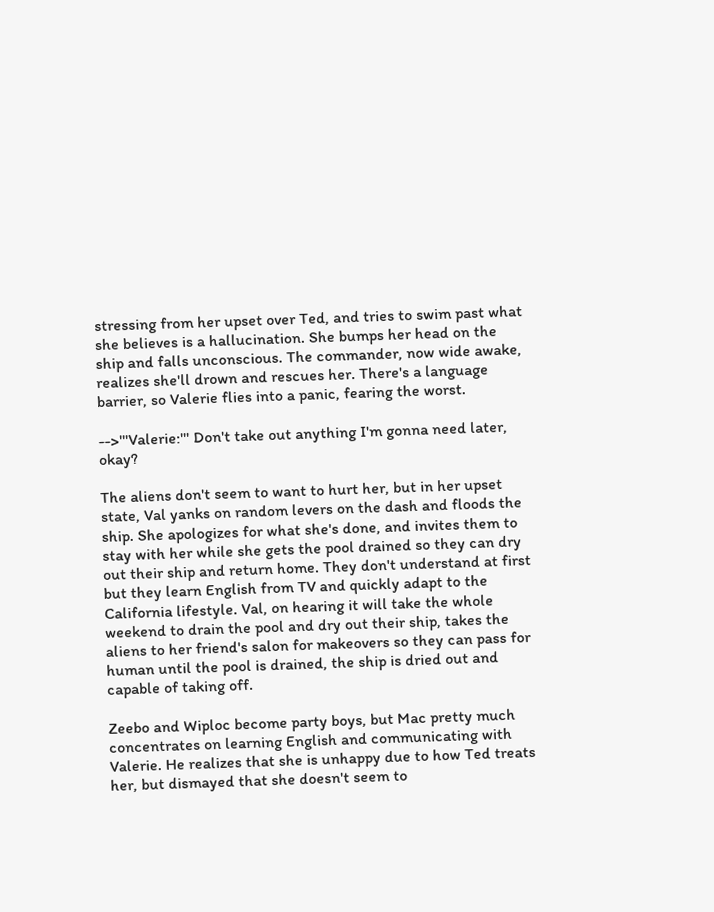stressing from her upset over Ted, and tries to swim past what she believes is a hallucination. She bumps her head on the ship and falls unconscious. The commander, now wide awake, realizes she'll drown and rescues her. There's a language barrier, so Valerie flies into a panic, fearing the worst.

-->'''Valerie:''' Don't take out anything I'm gonna need later, okay?

The aliens don't seem to want to hurt her, but in her upset state, Val yanks on random levers on the dash and floods the ship. She apologizes for what she's done, and invites them to stay with her while she gets the pool drained so they can dry out their ship and return home. They don't understand at first but they learn English from TV and quickly adapt to the California lifestyle. Val, on hearing it will take the whole weekend to drain the pool and dry out their ship, takes the aliens to her friend's salon for makeovers so they can pass for human until the pool is drained, the ship is dried out and capable of taking off.

Zeebo and Wiploc become party boys, but Mac pretty much concentrates on learning English and communicating with Valerie. He realizes that she is unhappy due to how Ted treats her, but dismayed that she doesn't seem to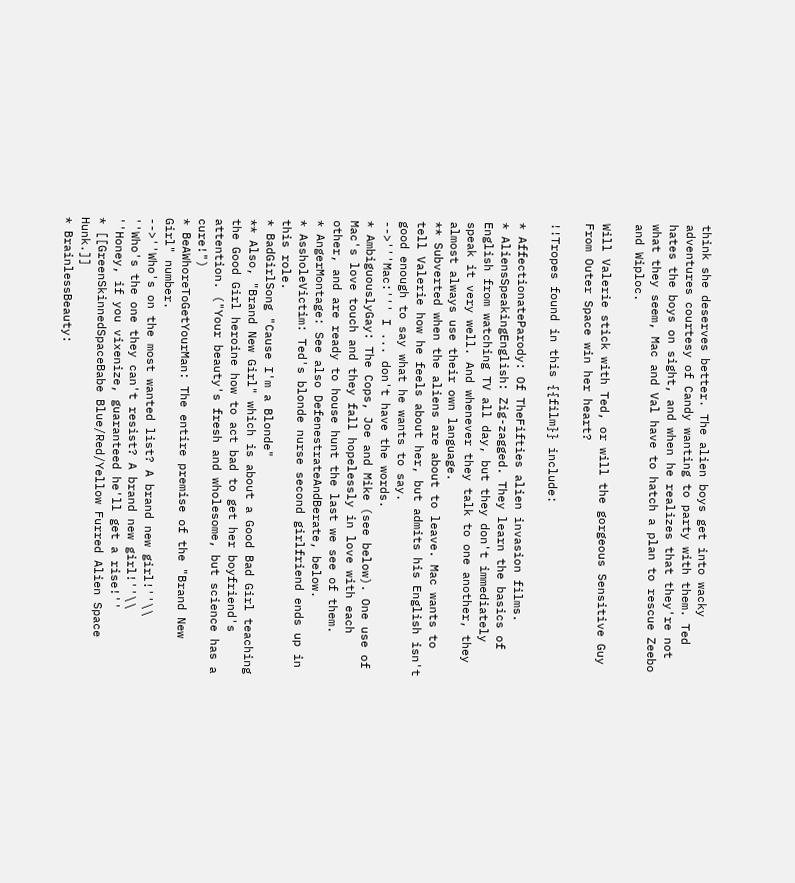think she deserves better. The alien boys get into wacky adventures courtesy of Candy wanting to party with them. Ted hates the boys on sight, and when he realizes that they're not what they seem, Mac and Val have to hatch a plan to rescue Zeebo and Wiploc.

Will Valerie stick with Ted, or will the gorgeous Sensitive Guy From Outer Space win her heart?

!!Tropes found in this {{film}} include:

* AffectionateParody: Of TheFifties alien invasion films.
* AliensSpeakingEnglish: Zig-zagged. They learn the basics of English from watching TV all day, but they don't immediately speak it very well. And whenever they talk to one another, they almost always use their own language.
** Subverted when the aliens are about to leave. Mac wants to tell Valerie how he feels about her, but admits his English isn't good enough to say what he wants to say.
-->'''Mac:''' I ... don't have the words.
* AmbiguouslyGay: The Cops, Joe and Mike (see below). One use of Mac's love touch and they fall hopelessly in love with each other, and are ready to house hunt the last we see of them.
* AngerMontage: See also DefenestrateAndBerate, below.
* AssholeVictim: Ted's blonde nurse second girlfriend ends up in this role.
* BadGirlSong "Cause I'm a Blonde"
** Also, "Brand New Girl" which is about a Good Bad Girl teaching the Good Girl heroine how to act bad to get her boyfriend's attention. ("Your beauty's fresh and wholesome, but science has a cure!")
* BeAWhoreToGetYourMan: The entire premise of the "Brand New Girl" number.
-->''Who's on the most wanted list? A brand new girl!''\\
''Who's the one they can't resist? A brand new girl!''\\
''Honey, if you vixenize, guaranteed he'll get a rise!''
* [[GreenSkinnedSpaceBabe Blue/Red/Yellow Furred Alien Space Hunk.]]
* BrainlessBeauty: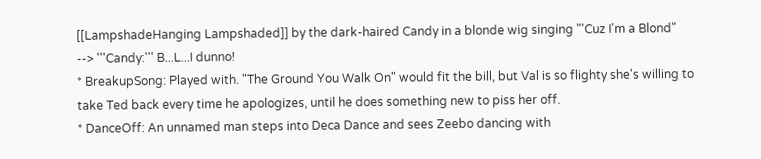[[LampshadeHanging Lampshaded]] by the dark-haired Candy in a blonde wig singing "'Cuz I'm a Blond"
--> '''Candy:''' B...L...I dunno!
* BreakupSong: Played with. "The Ground You Walk On" would fit the bill, but Val is so flighty she's willing to take Ted back every time he apologizes, until he does something new to piss her off.
* DanceOff: An unnamed man steps into Deca Dance and sees Zeebo dancing with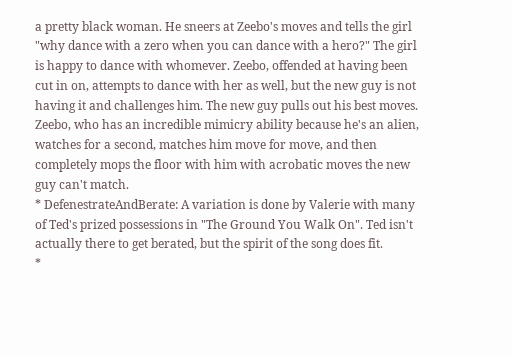a pretty black woman. He sneers at Zeebo's moves and tells the girl "why dance with a zero when you can dance with a hero?" The girl is happy to dance with whomever. Zeebo, offended at having been cut in on, attempts to dance with her as well, but the new guy is not having it and challenges him. The new guy pulls out his best moves. Zeebo, who has an incredible mimicry ability because he's an alien, watches for a second, matches him move for move, and then completely mops the floor with him with acrobatic moves the new guy can't match.
* DefenestrateAndBerate: A variation is done by Valerie with many of Ted's prized possessions in "The Ground You Walk On". Ted isn't actually there to get berated, but the spirit of the song does fit.
*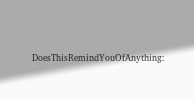DoesThisRemindYouOfAnything: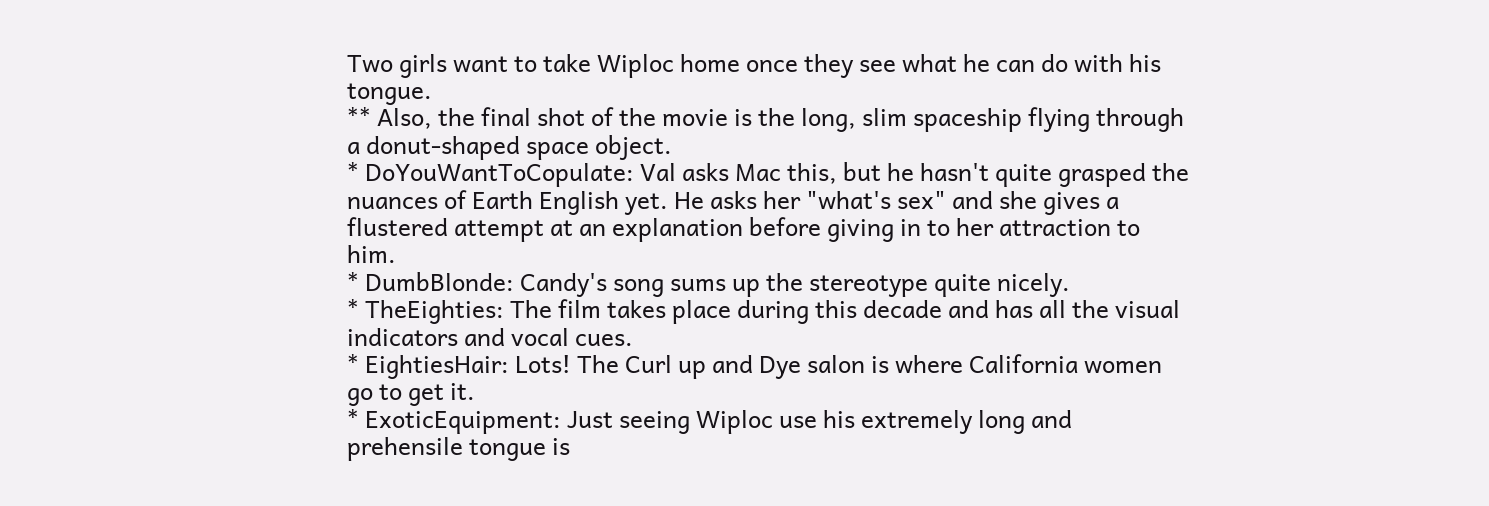Two girls want to take Wiploc home once they see what he can do with his tongue.
** Also, the final shot of the movie is the long, slim spaceship flying through a donut-shaped space object.
* DoYouWantToCopulate: Val asks Mac this, but he hasn't quite grasped the nuances of Earth English yet. He asks her "what's sex" and she gives a flustered attempt at an explanation before giving in to her attraction to him.
* DumbBlonde: Candy's song sums up the stereotype quite nicely.
* TheEighties: The film takes place during this decade and has all the visual indicators and vocal cues.
* EightiesHair: Lots! The Curl up and Dye salon is where California women go to get it.
* ExoticEquipment: Just seeing Wiploc use his extremely long and prehensile tongue is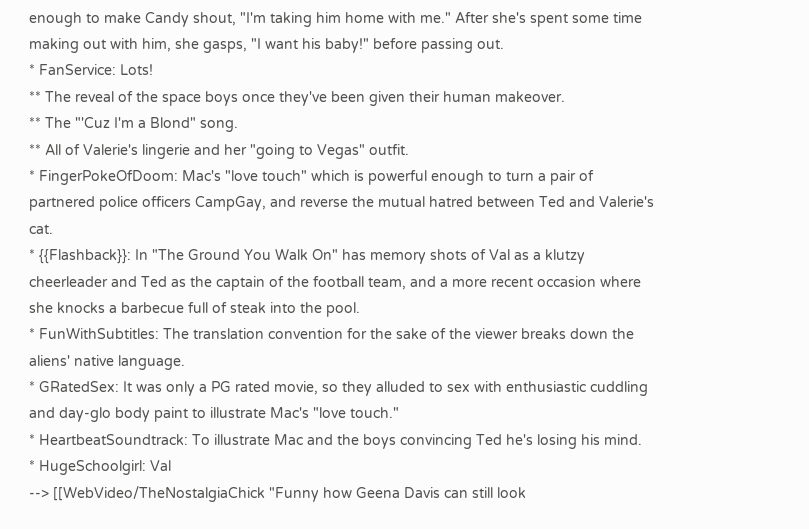enough to make Candy shout, "I'm taking him home with me." After she's spent some time making out with him, she gasps, "I want his baby!" before passing out.
* FanService: Lots!
** The reveal of the space boys once they've been given their human makeover.
** The "'Cuz I'm a Blond" song.
** All of Valerie's lingerie and her "going to Vegas" outfit.
* FingerPokeOfDoom: Mac's "love touch" which is powerful enough to turn a pair of partnered police officers CampGay, and reverse the mutual hatred between Ted and Valerie's cat.
* {{Flashback}}: In "The Ground You Walk On" has memory shots of Val as a klutzy cheerleader and Ted as the captain of the football team, and a more recent occasion where she knocks a barbecue full of steak into the pool.
* FunWithSubtitles: The translation convention for the sake of the viewer breaks down the aliens' native language.
* GRatedSex: It was only a PG rated movie, so they alluded to sex with enthusiastic cuddling and day-glo body paint to illustrate Mac's "love touch."
* HeartbeatSoundtrack: To illustrate Mac and the boys convincing Ted he's losing his mind.
* HugeSchoolgirl: Val
--> [[WebVideo/TheNostalgiaChick "Funny how Geena Davis can still look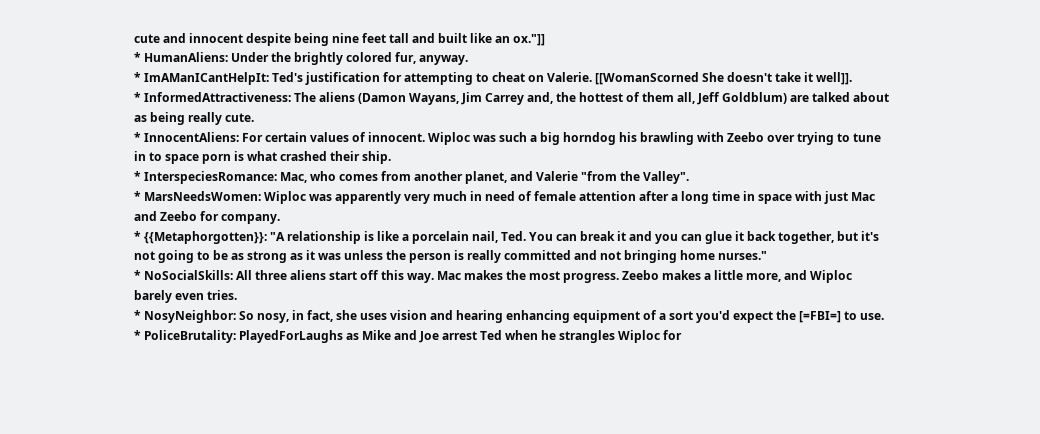cute and innocent despite being nine feet tall and built like an ox."]]
* HumanAliens: Under the brightly colored fur, anyway.
* ImAManICantHelpIt: Ted's justification for attempting to cheat on Valerie. [[WomanScorned She doesn't take it well]].
* InformedAttractiveness: The aliens (Damon Wayans, Jim Carrey and, the hottest of them all, Jeff Goldblum) are talked about as being really cute.
* InnocentAliens: For certain values of innocent. Wiploc was such a big horndog his brawling with Zeebo over trying to tune in to space porn is what crashed their ship.
* InterspeciesRomance: Mac, who comes from another planet, and Valerie "from the Valley".
* MarsNeedsWomen: Wiploc was apparently very much in need of female attention after a long time in space with just Mac and Zeebo for company.
* {{Metaphorgotten}}: "A relationship is like a porcelain nail, Ted. You can break it and you can glue it back together, but it's not going to be as strong as it was unless the person is really committed and not bringing home nurses."
* NoSocialSkills: All three aliens start off this way. Mac makes the most progress. Zeebo makes a little more, and Wiploc barely even tries.
* NosyNeighbor: So nosy, in fact, she uses vision and hearing enhancing equipment of a sort you'd expect the [=FBI=] to use.
* PoliceBrutality: PlayedForLaughs as Mike and Joe arrest Ted when he strangles Wiploc for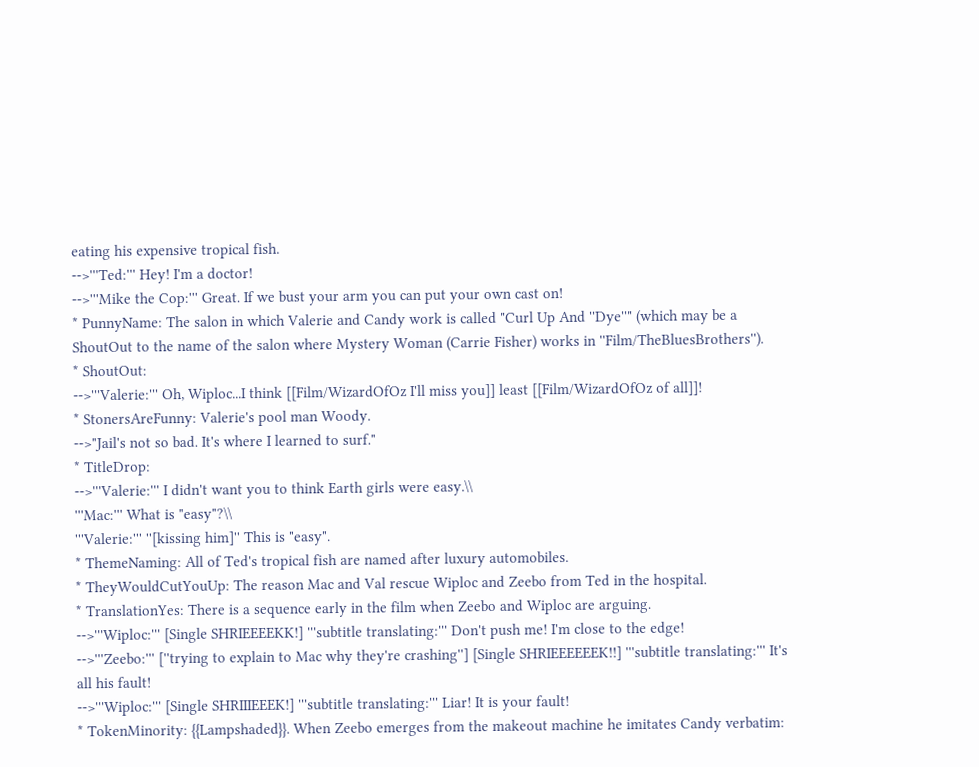eating his expensive tropical fish.
-->'''Ted:''' Hey! I'm a doctor!
-->'''Mike the Cop:''' Great. If we bust your arm you can put your own cast on!
* PunnyName: The salon in which Valerie and Candy work is called "Curl Up And ''Dye''" (which may be a ShoutOut to the name of the salon where Mystery Woman (Carrie Fisher) works in ''Film/TheBluesBrothers'').
* ShoutOut:
-->'''Valerie:''' Oh, Wiploc...I think [[Film/WizardOfOz I'll miss you]] least [[Film/WizardOfOz of all]]!
* StonersAreFunny: Valerie's pool man Woody.
-->"Jail's not so bad. It's where I learned to surf."
* TitleDrop:
-->'''Valerie:''' I didn't want you to think Earth girls were easy.\\
'''Mac:''' What is "easy"?\\
'''Valerie:''' ''[kissing him]'' This is "easy".
* ThemeNaming: All of Ted's tropical fish are named after luxury automobiles.
* TheyWouldCutYouUp: The reason Mac and Val rescue Wiploc and Zeebo from Ted in the hospital.
* TranslationYes: There is a sequence early in the film when Zeebo and Wiploc are arguing.
-->'''Wiploc:''' [Single SHRIEEEEKK!] '''subtitle translating:''' Don't push me! I'm close to the edge!
-->'''Zeebo:''' [''trying to explain to Mac why they're crashing''] [Single SHRIEEEEEEK!!] '''subtitle translating:''' It's all his fault!
-->'''Wiploc:''' [Single SHRIIIEEEK!] '''subtitle translating:''' Liar! It is your fault!
* TokenMinority: {{Lampshaded}}. When Zeebo emerges from the makeout machine he imitates Candy verbatim: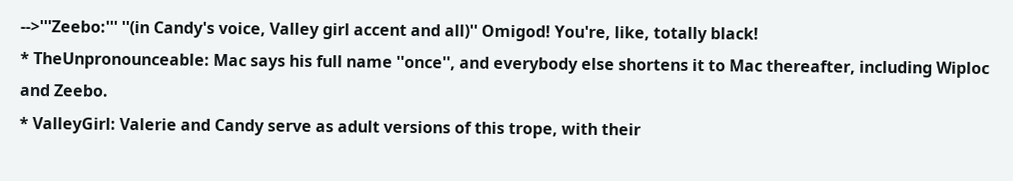-->'''Zeebo:''' ''(in Candy's voice, Valley girl accent and all)'' Omigod! You're, like, totally black!
* TheUnpronounceable: Mac says his full name ''once'', and everybody else shortens it to Mac thereafter, including Wiploc and Zeebo.
* ValleyGirl: Valerie and Candy serve as adult versions of this trope, with their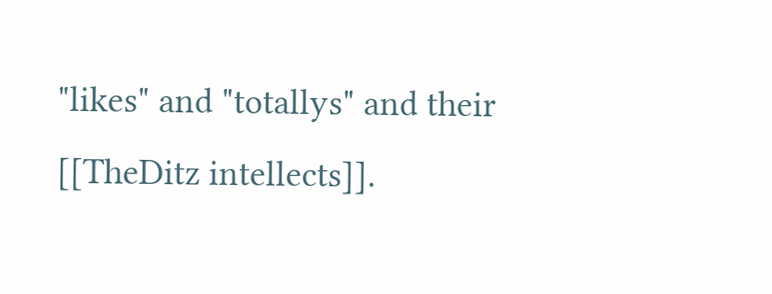"likes" and "totallys" and their [[TheDitz intellects]].